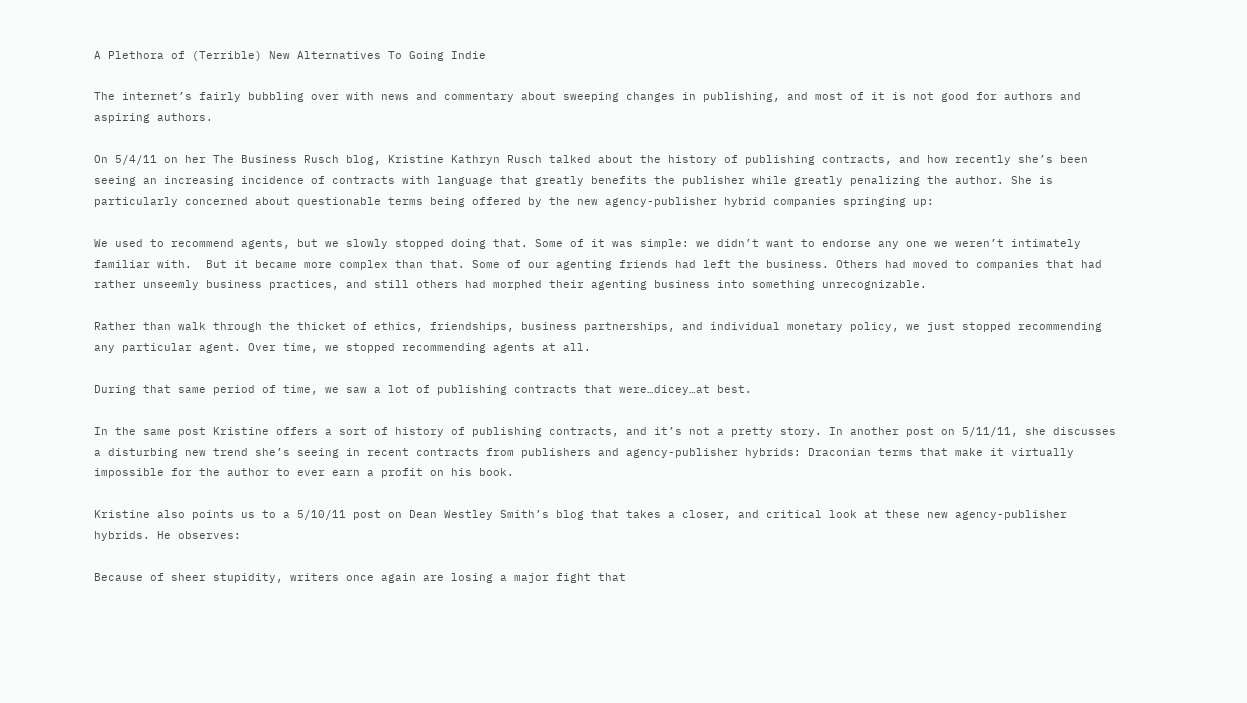A Plethora of (Terrible) New Alternatives To Going Indie

The internet’s fairly bubbling over with news and commentary about sweeping changes in publishing, and most of it is not good for authors and aspiring authors.

On 5/4/11 on her The Business Rusch blog, Kristine Kathryn Rusch talked about the history of publishing contracts, and how recently she’s been seeing an increasing incidence of contracts with language that greatly benefits the publisher while greatly penalizing the author. She is particularly concerned about questionable terms being offered by the new agency-publisher hybrid companies springing up:

We used to recommend agents, but we slowly stopped doing that. Some of it was simple: we didn’t want to endorse any one we weren’t intimately familiar with.  But it became more complex than that. Some of our agenting friends had left the business. Others had moved to companies that had rather unseemly business practices, and still others had morphed their agenting business into something unrecognizable.

Rather than walk through the thicket of ethics, friendships, business partnerships, and individual monetary policy, we just stopped recommending any particular agent. Over time, we stopped recommending agents at all.

During that same period of time, we saw a lot of publishing contracts that were…dicey…at best.

In the same post Kristine offers a sort of history of publishing contracts, and it’s not a pretty story. In another post on 5/11/11, she discusses a disturbing new trend she’s seeing in recent contracts from publishers and agency-publisher hybrids: Draconian terms that make it virtually impossible for the author to ever earn a profit on his book.

Kristine also points us to a 5/10/11 post on Dean Westley Smith’s blog that takes a closer, and critical look at these new agency-publisher hybrids. He observes:

Because of sheer stupidity, writers once again are losing a major fight that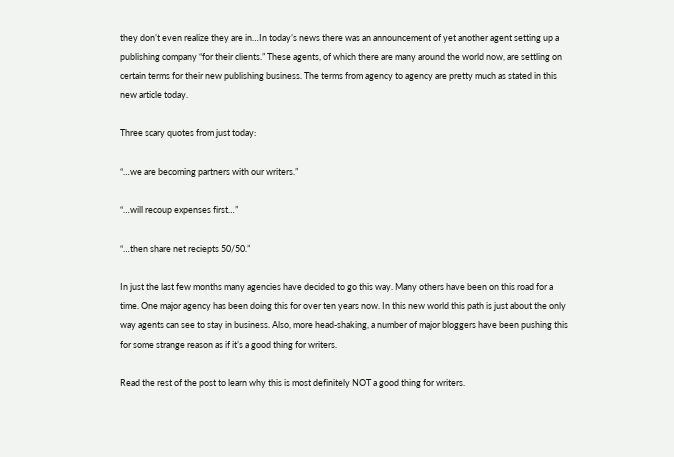they don’t even realize they are in…In today’s news there was an announcement of yet another agent setting up a publishing company “for their clients.” These agents, of which there are many around the world now, are settling on certain terms for their new publishing business. The terms from agency to agency are pretty much as stated in this new article today.

Three scary quotes from just today:

“…we are becoming partners with our writers.”

“…will recoup expenses first…”

“…then share net reciepts 50/50.”

In just the last few months many agencies have decided to go this way. Many others have been on this road for a time. One major agency has been doing this for over ten years now. In this new world this path is just about the only way agents can see to stay in business. Also, more head-shaking, a number of major bloggers have been pushing this for some strange reason as if it’s a good thing for writers.

Read the rest of the post to learn why this is most definitely NOT a good thing for writers.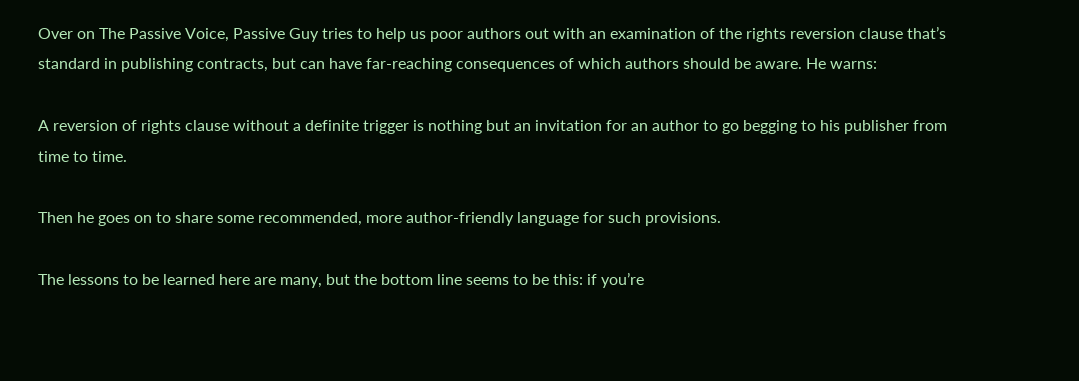Over on The Passive Voice, Passive Guy tries to help us poor authors out with an examination of the rights reversion clause that’s standard in publishing contracts, but can have far-reaching consequences of which authors should be aware. He warns:

A reversion of rights clause without a definite trigger is nothing but an invitation for an author to go begging to his publisher from time to time.

Then he goes on to share some recommended, more author-friendly language for such provisions.

The lessons to be learned here are many, but the bottom line seems to be this: if you’re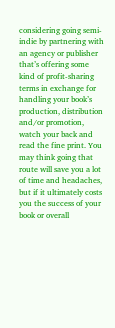considering going semi-indie by partnering with an agency or publisher that’s offering some kind of profit-sharing terms in exchange for handling your book’s production, distribution and/or promotion, watch your back and read the fine print. You may think going that route will save you a lot of time and headaches, but if it ultimately costs you the success of your book or overall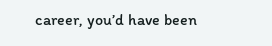career, you’d have been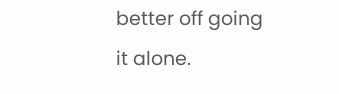better off going it alone.